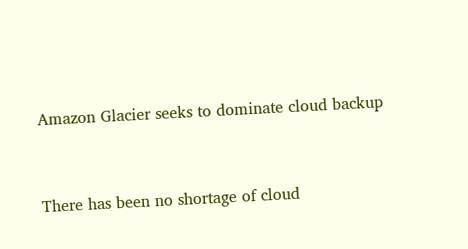Amazon Glacier seeks to dominate cloud backup


There has been no shortage of cloud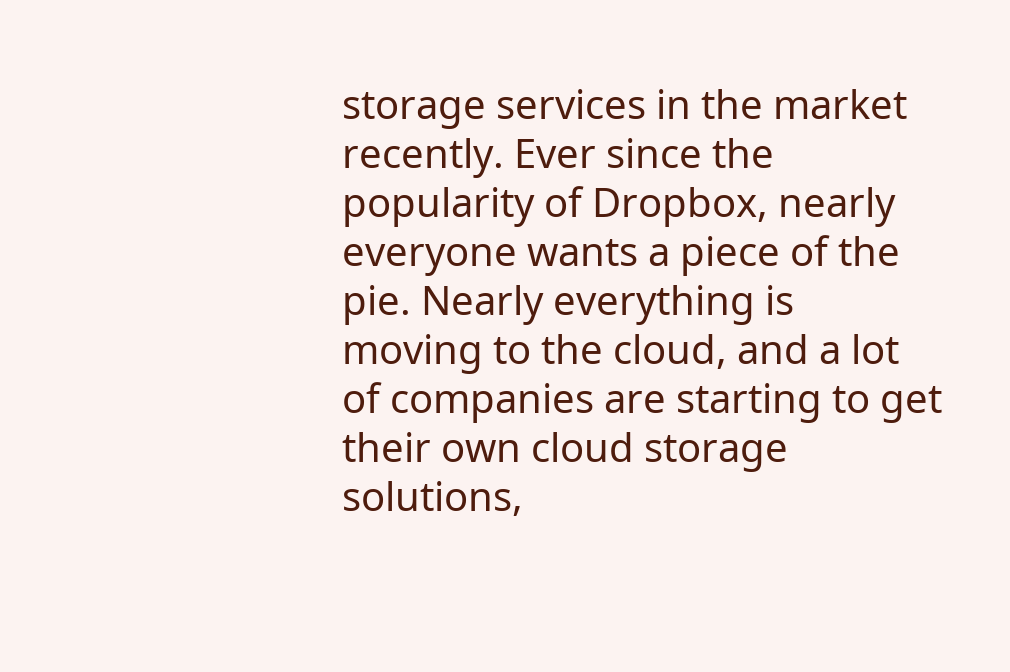storage services in the market recently. Ever since the popularity of Dropbox, nearly everyone wants a piece of the pie. Nearly everything is moving to the cloud, and a lot of companies are starting to get their own cloud storage solutions,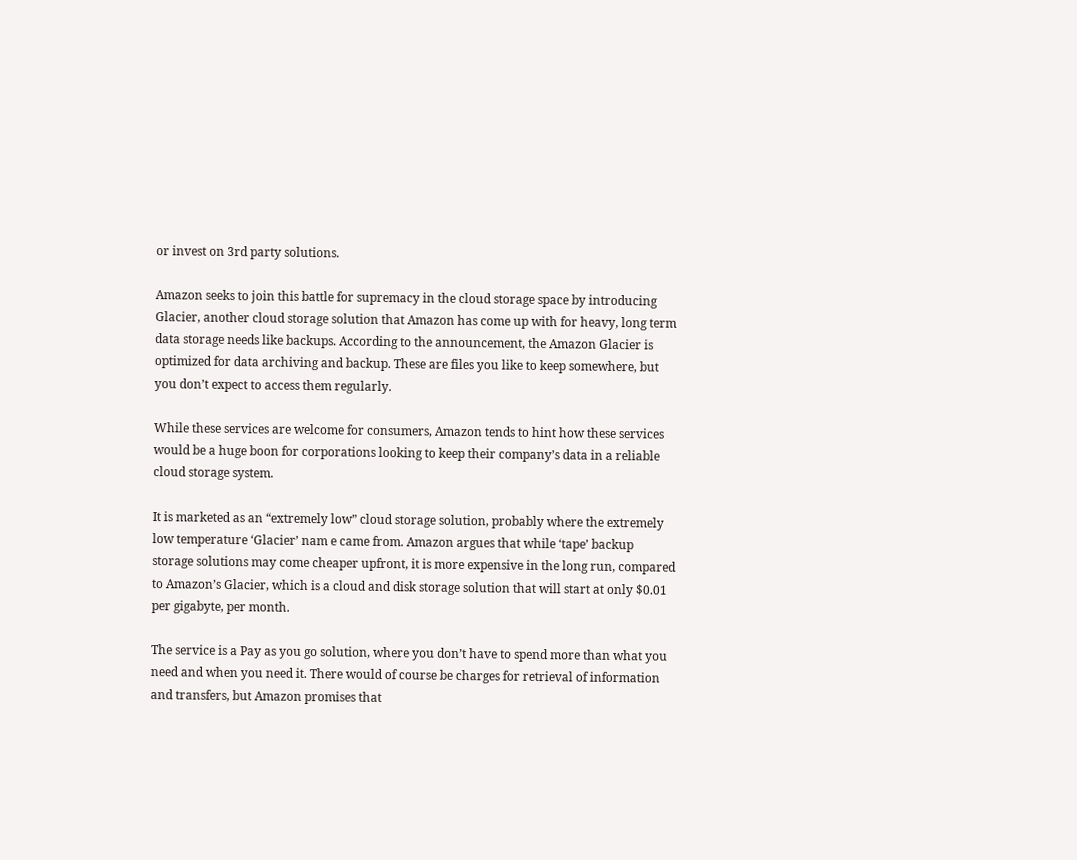or invest on 3rd party solutions.

Amazon seeks to join this battle for supremacy in the cloud storage space by introducing Glacier, another cloud storage solution that Amazon has come up with for heavy, long term data storage needs like backups. According to the announcement, the Amazon Glacier is optimized for data archiving and backup. These are files you like to keep somewhere, but you don’t expect to access them regularly.

While these services are welcome for consumers, Amazon tends to hint how these services would be a huge boon for corporations looking to keep their company’s data in a reliable cloud storage system.

It is marketed as an “extremely low” cloud storage solution, probably where the extremely low temperature ‘Glacier’ nam e came from. Amazon argues that while ‘tape’ backup storage solutions may come cheaper upfront, it is more expensive in the long run, compared to Amazon’s Glacier, which is a cloud and disk storage solution that will start at only $0.01 per gigabyte, per month.

The service is a Pay as you go solution, where you don’t have to spend more than what you need and when you need it. There would of course be charges for retrieval of information and transfers, but Amazon promises that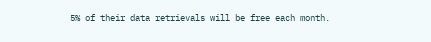5% of their data retrievals will be free each month.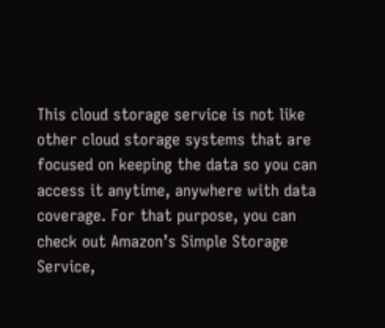This cloud storage service is not like other cloud storage systems that are focused on keeping the data so you can access it anytime, anywhere with data coverage. For that purpose, you can check out Amazon’s Simple Storage Service,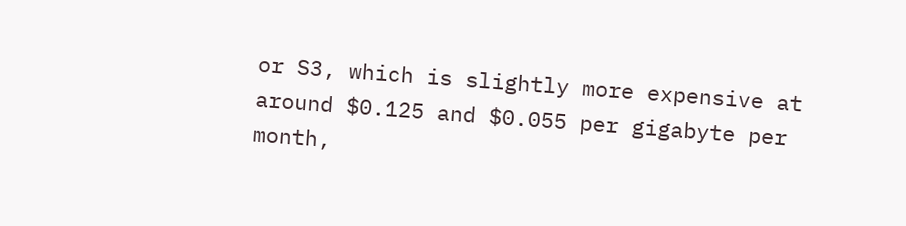or S3, which is slightly more expensive at around $0.125 and $0.055 per gigabyte per month,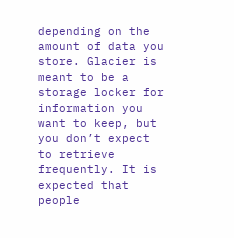depending on the amount of data you store. Glacier is meant to be a storage locker for information you want to keep, but you don’t expect to retrieve frequently. It is expected that people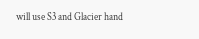will use S3 and Glacier hand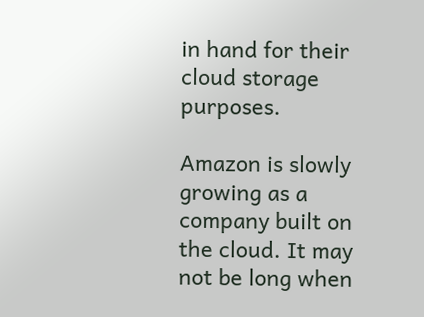in hand for their cloud storage purposes.

Amazon is slowly growing as a company built on the cloud. It may not be long when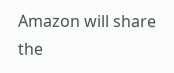Amazon will share the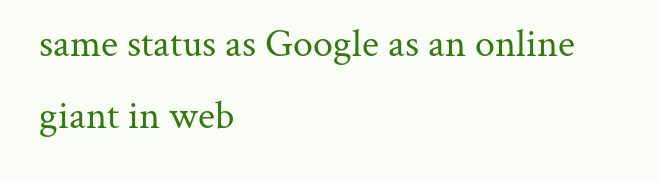same status as Google as an online giant in web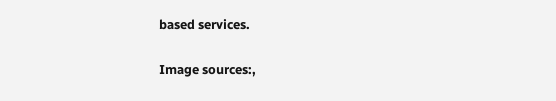based services.

Image sources:,